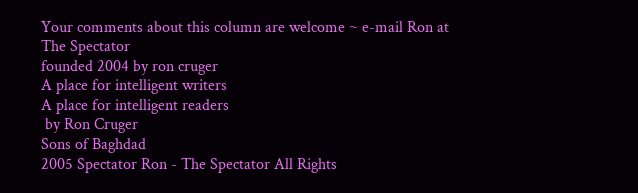Your comments about this column are welcome ~ e-mail Ron at
The Spectator
founded 2004 by ron cruger
A place for intelligent writers
A place for intelligent readers
 by Ron Cruger
Sons of Baghdad
2005 Spectator Ron - The Spectator All Rights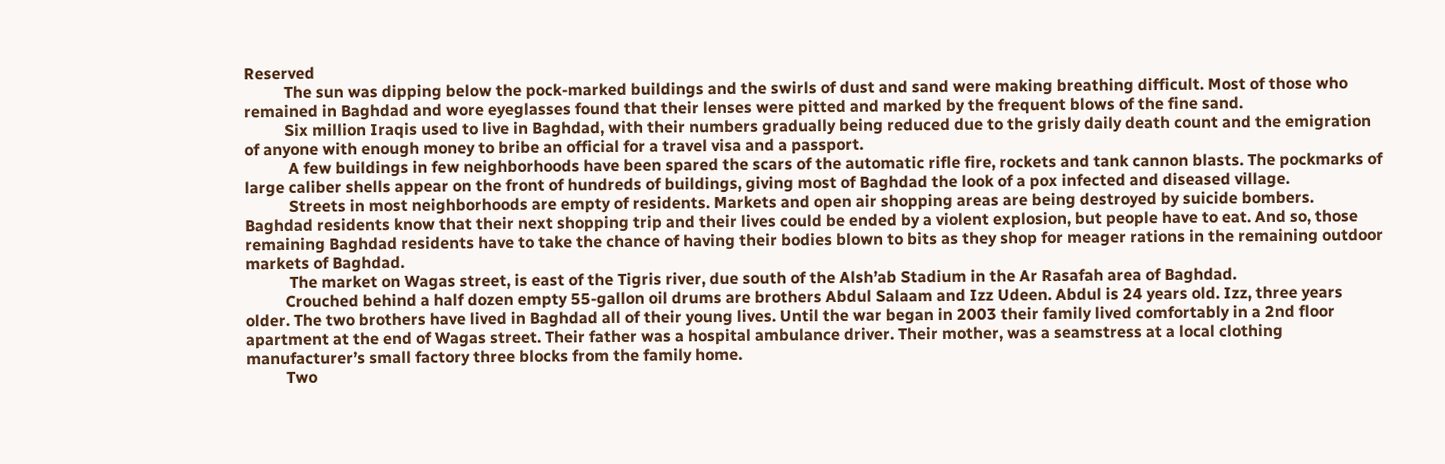Reserved
          The sun was dipping below the pock-marked buildings and the swirls of dust and sand were making breathing difficult. Most of those who remained in Baghdad and wore eyeglasses found that their lenses were pitted and marked by the frequent blows of the fine sand.
          Six million Iraqis used to live in Baghdad, with their numbers gradually being reduced due to the grisly daily death count and the emigration of anyone with enough money to bribe an official for a travel visa and a passport.
           A few buildings in few neighborhoods have been spared the scars of the automatic rifle fire, rockets and tank cannon blasts. The pockmarks of large caliber shells appear on the front of hundreds of buildings, giving most of Baghdad the look of a pox infected and diseased village.
           Streets in most neighborhoods are empty of residents. Markets and open air shopping areas are being destroyed by suicide bombers. Baghdad residents know that their next shopping trip and their lives could be ended by a violent explosion, but people have to eat. And so, those remaining Baghdad residents have to take the chance of having their bodies blown to bits as they shop for meager rations in the remaining outdoor markets of Baghdad.
           The market on Wagas street, is east of the Tigris river, due south of the Alsh’ab Stadium in the Ar Rasafah area of Baghdad.
          Crouched behind a half dozen empty 55-gallon oil drums are brothers Abdul Salaam and Izz Udeen. Abdul is 24 years old. Izz, three years older. The two brothers have lived in Baghdad all of their young lives. Until the war began in 2003 their family lived comfortably in a 2nd floor apartment at the end of Wagas street. Their father was a hospital ambulance driver. Their mother, was a seamstress at a local clothing manufacturer’s small factory three blocks from the family home.
          Two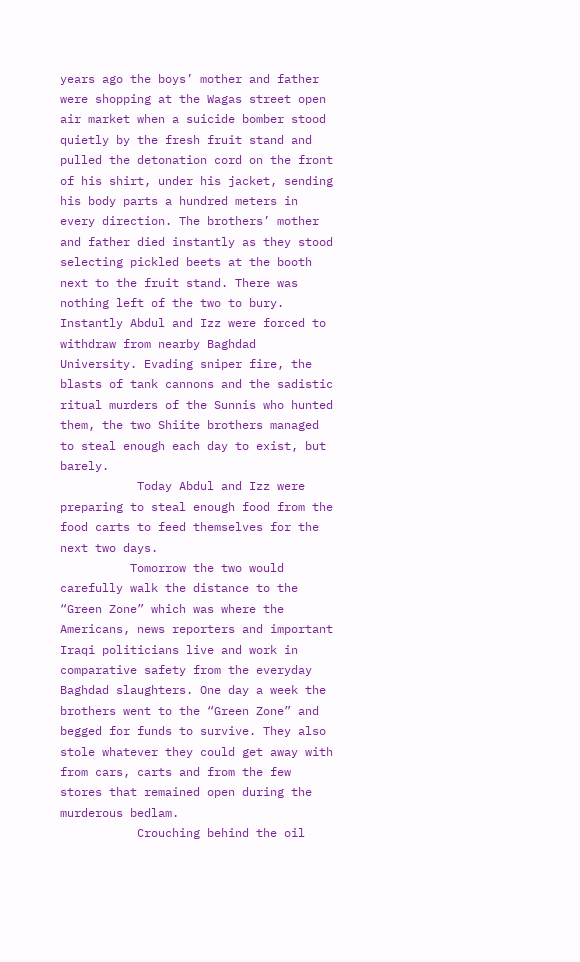years ago the boys’ mother and father were shopping at the Wagas street open air market when a suicide bomber stood quietly by the fresh fruit stand and pulled the detonation cord on the front of his shirt, under his jacket, sending his body parts a hundred meters in every direction. The brothers’ mother and father died instantly as they stood selecting pickled beets at the booth next to the fruit stand. There was nothing left of the two to bury. Instantly Abdul and Izz were forced to withdraw from nearby Baghdad University. Evading sniper fire, the blasts of tank cannons and the sadistic ritual murders of the Sunnis who hunted them, the two Shiite brothers managed to steal enough each day to exist, but barely.
           Today Abdul and Izz were preparing to steal enough food from the food carts to feed themselves for the next two days.
          Tomorrow the two would carefully walk the distance to the “Green Zone” which was where the Americans, news reporters and important Iraqi politicians live and work in comparative safety from the everyday Baghdad slaughters. One day a week the brothers went to the “Green Zone” and begged for funds to survive. They also stole whatever they could get away with from cars, carts and from the few stores that remained open during the murderous bedlam.
           Crouching behind the oil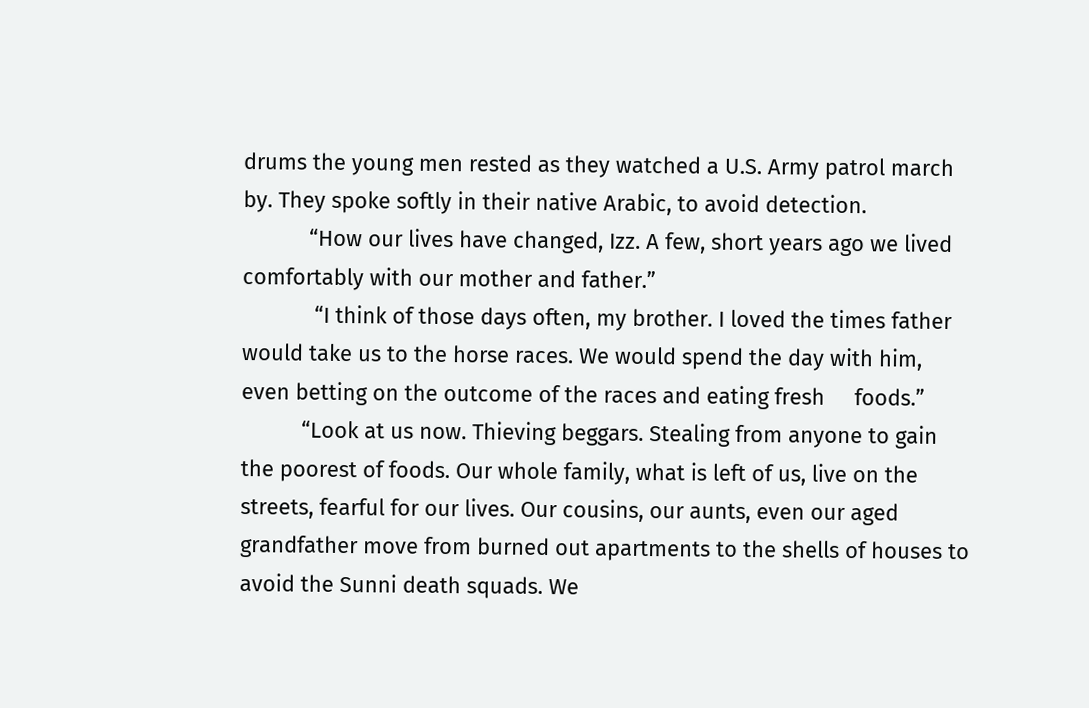drums the young men rested as they watched a U.S. Army patrol march by. They spoke softly in their native Arabic, to avoid detection.
           “How our lives have changed, Izz. A few, short years ago we lived comfortably with our mother and father.”
            “I think of those days often, my brother. I loved the times father would take us to the horse races. We would spend the day with him, even betting on the outcome of the races and eating fresh     foods.”
          “Look at us now. Thieving beggars. Stealing from anyone to gain the poorest of foods. Our whole family, what is left of us, live on the streets, fearful for our lives. Our cousins, our aunts, even our aged grandfather move from burned out apartments to the shells of houses to avoid the Sunni death squads. We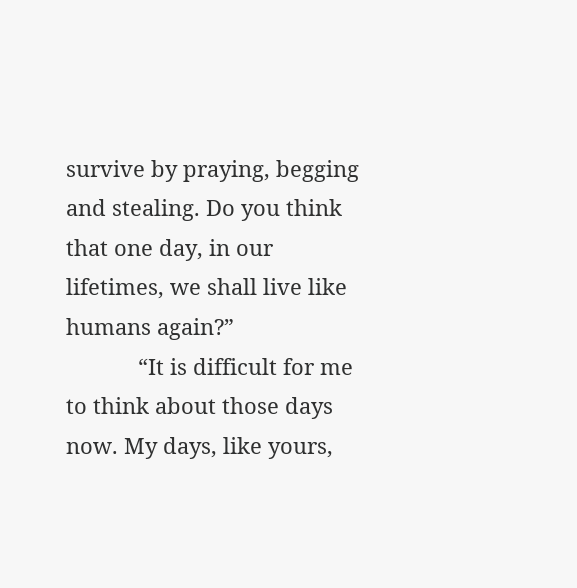survive by praying, begging and stealing. Do you think that one day, in our lifetimes, we shall live like humans again?”
            “It is difficult for me to think about those days now. My days, like yours,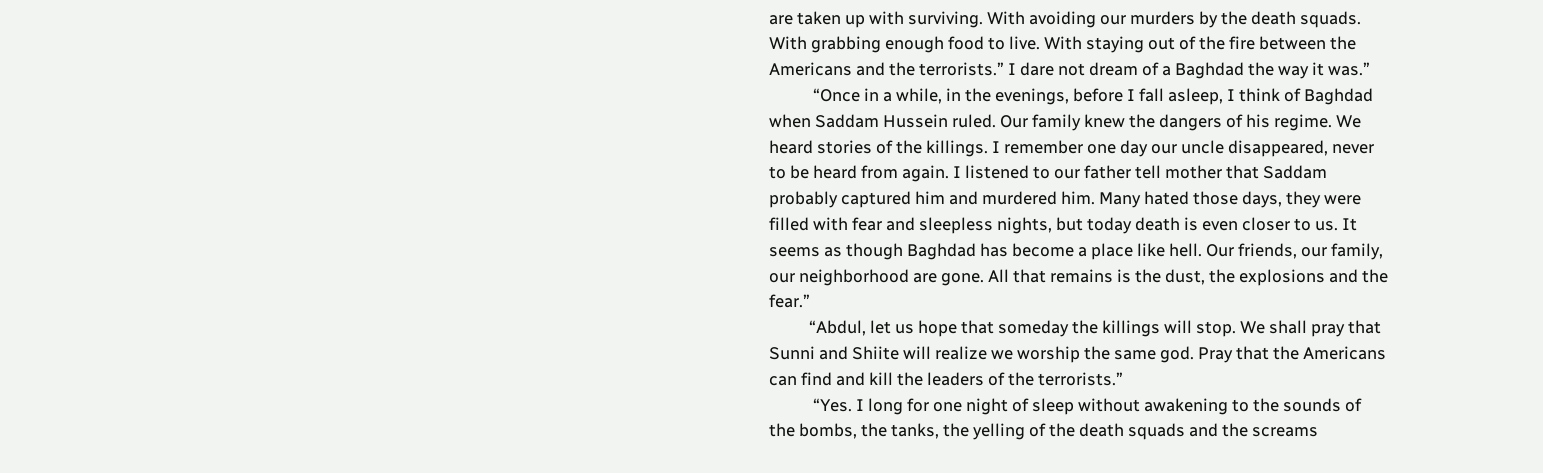are taken up with surviving. With avoiding our murders by the death squads. With grabbing enough food to live. With staying out of the fire between the Americans and the terrorists.” I dare not dream of a Baghdad the way it was.”
           “Once in a while, in the evenings, before I fall asleep, I think of Baghdad when Saddam Hussein ruled. Our family knew the dangers of his regime. We heard stories of the killings. I remember one day our uncle disappeared, never to be heard from again. I listened to our father tell mother that Saddam probably captured him and murdered him. Many hated those days, they were filled with fear and sleepless nights, but today death is even closer to us. It seems as though Baghdad has become a place like hell. Our friends, our family, our neighborhood are gone. All that remains is the dust, the explosions and the fear.”
          “Abdul, let us hope that someday the killings will stop. We shall pray that Sunni and Shiite will realize we worship the same god. Pray that the Americans can find and kill the leaders of the terrorists.”
           “Yes. I long for one night of sleep without awakening to the sounds of the bombs, the tanks, the yelling of the death squads and the screams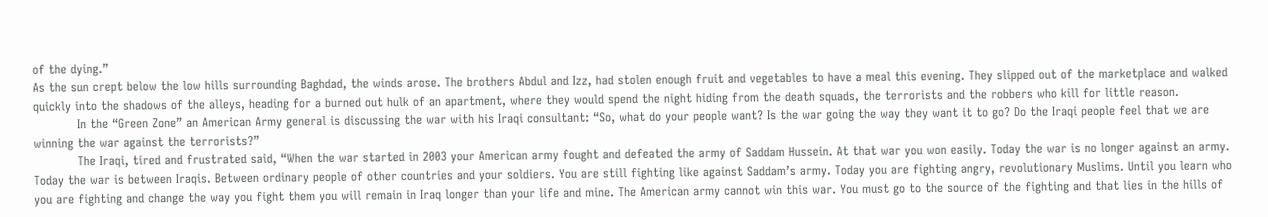of the dying.”
As the sun crept below the low hills surrounding Baghdad, the winds arose. The brothers Abdul and Izz, had stolen enough fruit and vegetables to have a meal this evening. They slipped out of the marketplace and walked quickly into the shadows of the alleys, heading for a burned out hulk of an apartment, where they would spend the night hiding from the death squads, the terrorists and the robbers who kill for little reason.
           In the “Green Zone” an American Army general is discussing the war with his Iraqi consultant: “So, what do your people want? Is the war going the way they want it to go? Do the Iraqi people feel that we are winning the war against the terrorists?”
           The Iraqi, tired and frustrated said, “When the war started in 2003 your American army fought and defeated the army of Saddam Hussein. At that war you won easily. Today the war is no longer against an army. Today the war is between Iraqis. Between ordinary people of other countries and your soldiers. You are still fighting like against Saddam’s army. Today you are fighting angry, revolutionary Muslims. Until you learn who you are fighting and change the way you fight them you will remain in Iraq longer than your life and mine. The American army cannot win this war. You must go to the source of the fighting and that lies in the hills of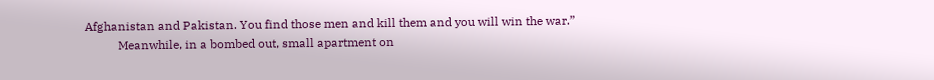Afghanistan and Pakistan. You find those men and kill them and you will win the war.”
           Meanwhile, in a bombed out, small apartment on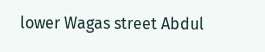lower Wagas street Abdul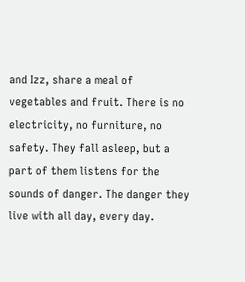and Izz, share a meal of vegetables and fruit. There is no electricity, no furniture, no safety. They fall asleep, but a part of them listens for the sounds of danger. The danger they live with all day, every day.